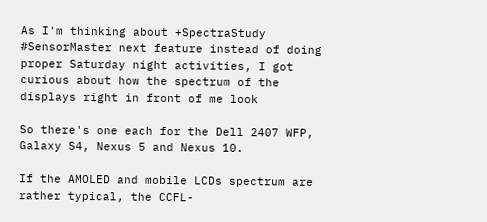As I'm thinking about +SpectraStudy #SensorMaster next feature instead of doing proper Saturday night activities, I got curious about how the spectrum of the displays right in front of me look

So there's one each for the Dell 2407 WFP, Galaxy S4, Nexus 5 and Nexus 10.

If the AMOLED and mobile LCDs spectrum are rather typical, the CCFL-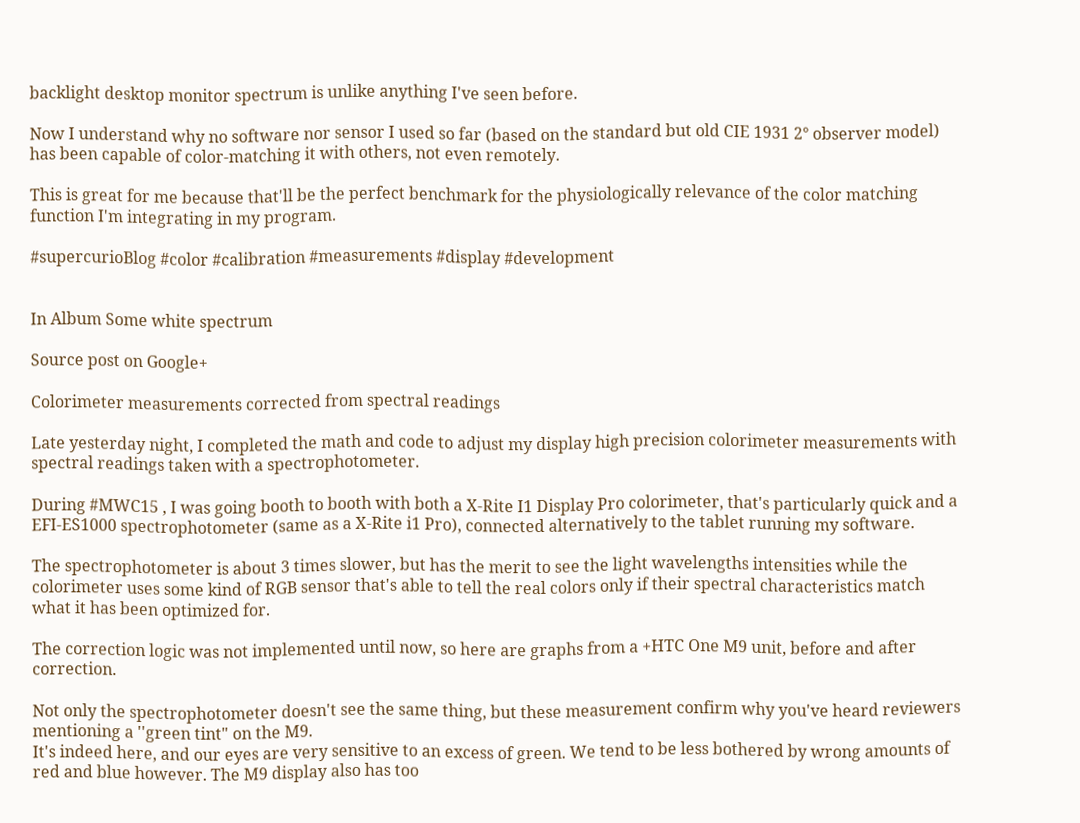backlight desktop monitor spectrum is unlike anything I've seen before.

Now I understand why no software nor sensor I used so far (based on the standard but old CIE 1931 2° observer model) has been capable of color-matching it with others, not even remotely.

This is great for me because that'll be the perfect benchmark for the physiologically relevance of the color matching function I'm integrating in my program.

#supercurioBlog #color #calibration #measurements #display #development


In Album Some white spectrum

Source post on Google+

Colorimeter measurements corrected from spectral readings

Late yesterday night, I completed the math and code to adjust my display high precision colorimeter measurements with spectral readings taken with a spectrophotometer.

During #MWC15 , I was going booth to booth with both a X-Rite I1 Display Pro colorimeter, that's particularly quick and a EFI-ES1000 spectrophotometer (same as a X-Rite i1 Pro), connected alternatively to the tablet running my software.

The spectrophotometer is about 3 times slower, but has the merit to see the light wavelengths intensities while the colorimeter uses some kind of RGB sensor that's able to tell the real colors only if their spectral characteristics match what it has been optimized for.

The correction logic was not implemented until now, so here are graphs from a +HTC One M9 unit, before and after correction.

Not only the spectrophotometer doesn't see the same thing, but these measurement confirm why you've heard reviewers mentioning a ''green tint" on the M9.
It's indeed here, and our eyes are very sensitive to an excess of green. We tend to be less bothered by wrong amounts of red and blue however. The M9 display also has too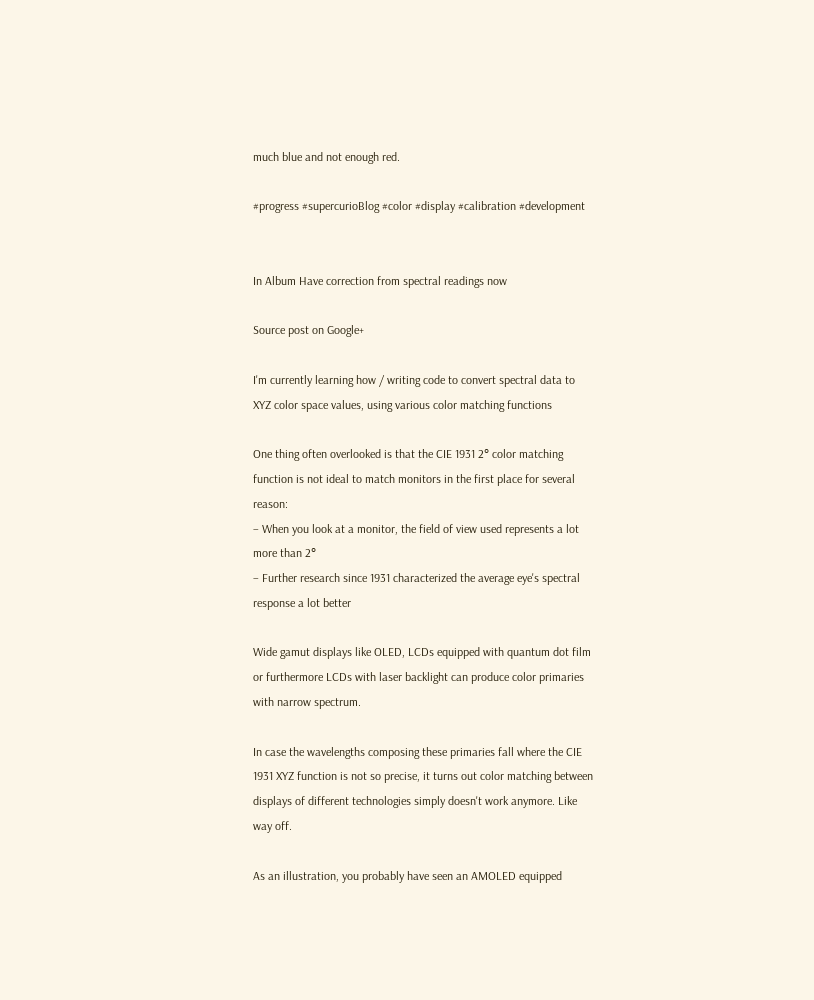much blue and not enough red.

#progress #supercurioBlog #color #display #calibration #development


In Album Have correction from spectral readings now

Source post on Google+

I'm currently learning how / writing code to convert spectral data to XYZ color space values, using various color matching functions

One thing often overlooked is that the CIE 1931 2° color matching function is not ideal to match monitors in the first place for several reason:
– When you look at a monitor, the field of view used represents a lot more than 2°
– Further research since 1931 characterized the average eye's spectral response a lot better

Wide gamut displays like OLED, LCDs equipped with quantum dot film or furthermore LCDs with laser backlight can produce color primaries with narrow spectrum.

In case the wavelengths composing these primaries fall where the CIE 1931 XYZ function is not so precise, it turns out color matching between displays of different technologies simply doesn't work anymore. Like way off.

As an illustration, you probably have seen an AMOLED equipped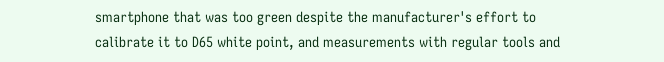smartphone that was too green despite the manufacturer's effort to calibrate it to D65 white point, and measurements with regular tools and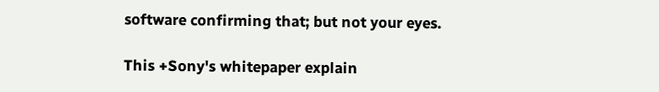software confirming that; but not your eyes.

This +Sony's whitepaper explain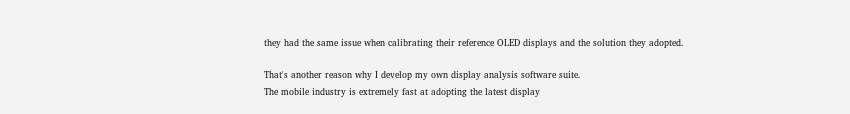they had the same issue when calibrating their reference OLED displays and the solution they adopted.

That's another reason why I develop my own display analysis software suite.
The mobile industry is extremely fast at adopting the latest display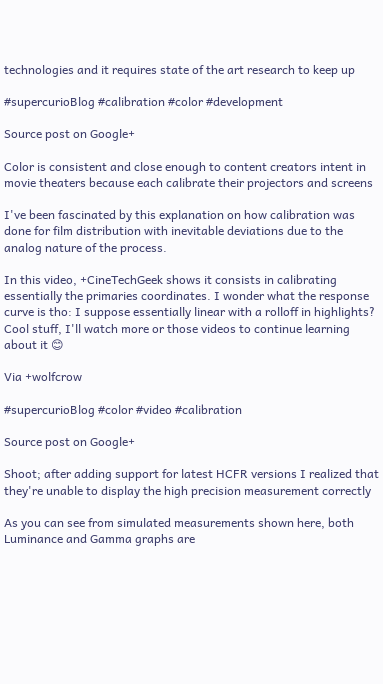technologies and it requires state of the art research to keep up

#supercurioBlog #calibration #color #development

Source post on Google+

Color is consistent and close enough to content creators intent in movie theaters because each calibrate their projectors and screens

I've been fascinated by this explanation on how calibration was done for film distribution with inevitable deviations due to the analog nature of the process.

In this video, +CineTechGeek shows it consists in calibrating essentially the primaries coordinates. I wonder what the response curve is tho: I suppose essentially linear with a rolloff in highlights?
Cool stuff, I'll watch more or those videos to continue learning about it 😊

Via +wolfcrow

#supercurioBlog #color #video #calibration

Source post on Google+

Shoot; after adding support for latest HCFR versions I realized that they're unable to display the high precision measurement correctly

As you can see from simulated measurements shown here, both Luminance and Gamma graphs are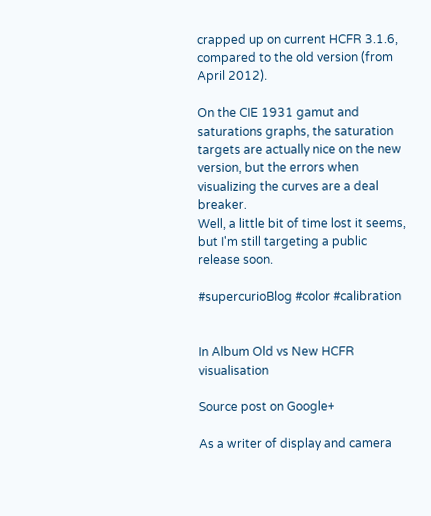crapped up on current HCFR 3.1.6, compared to the old version (from April 2012).

On the CIE 1931 gamut and saturations graphs, the saturation targets are actually nice on the new version, but the errors when visualizing the curves are a deal breaker.
Well, a little bit of time lost it seems, but I'm still targeting a public release soon.

#supercurioBlog #color #calibration


In Album Old vs New HCFR visualisation

Source post on Google+

As a writer of display and camera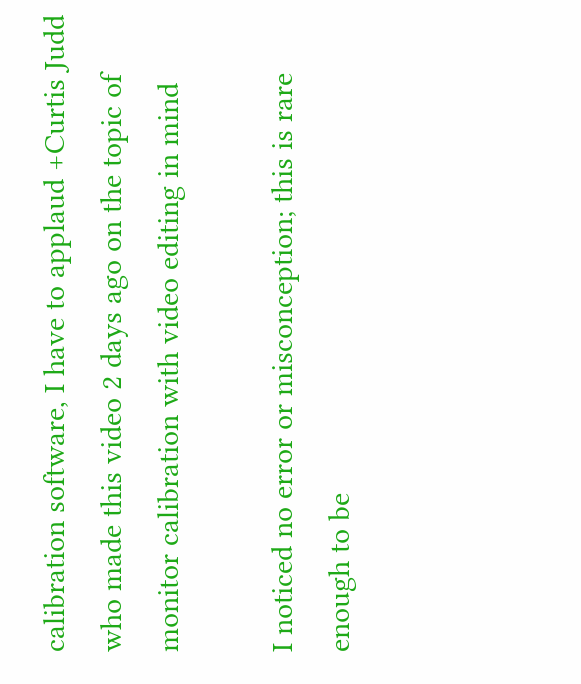calibration software, I have to applaud +Curtis Judd who made this video 2 days ago on the topic of monitor calibration with video editing in mind

I noticed no error or misconception; this is rare enough to be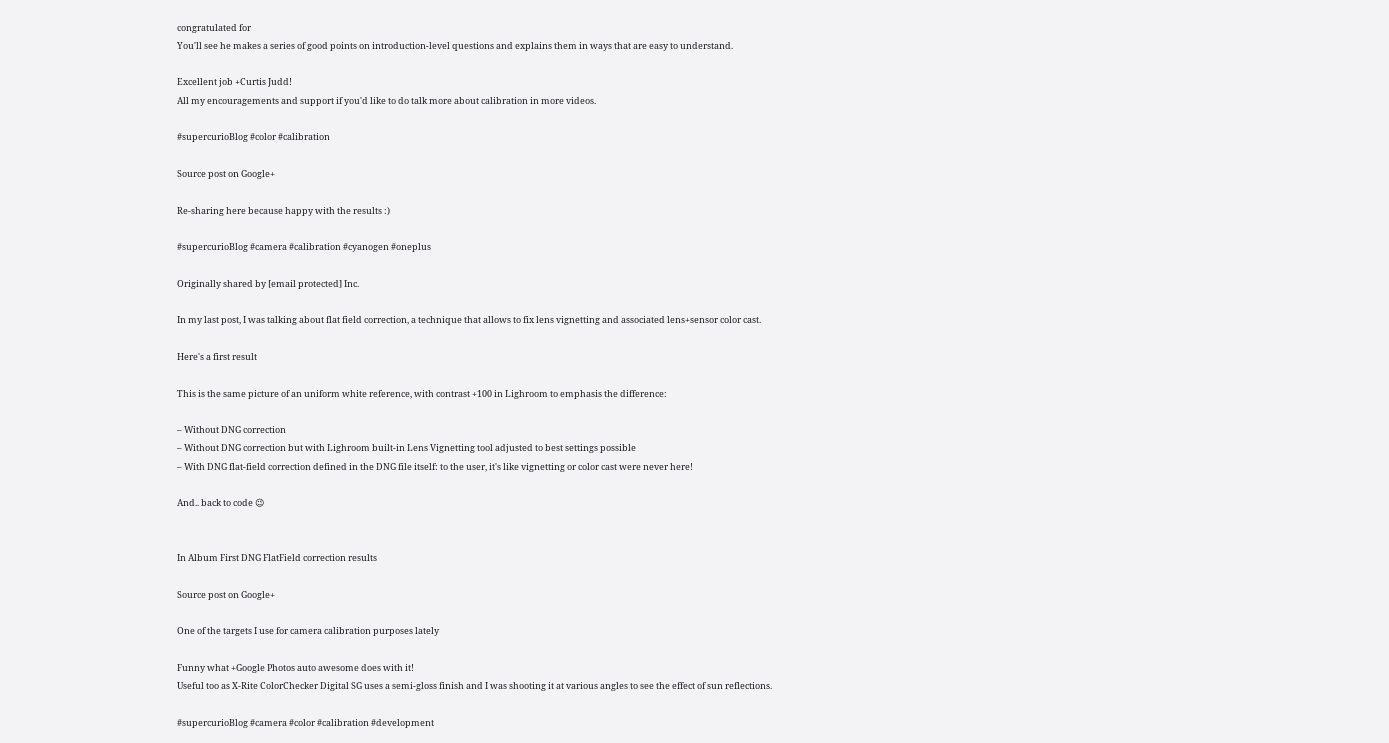congratulated for
You'll see he makes a series of good points on introduction-level questions and explains them in ways that are easy to understand.

Excellent job +Curtis Judd!
All my encouragements and support if you'd like to do talk more about calibration in more videos.

#supercurioBlog #color #calibration

Source post on Google+

Re-sharing here because happy with the results :)

#supercurioBlog #camera #calibration #cyanogen #oneplus

Originally shared by [email protected] Inc.

In my last post, I was talking about flat field correction, a technique that allows to fix lens vignetting and associated lens+sensor color cast.

Here's a first result

This is the same picture of an uniform white reference, with contrast +100 in Lighroom to emphasis the difference:

– Without DNG correction
– Without DNG correction but with Lighroom built-in Lens Vignetting tool adjusted to best settings possible
– With DNG flat-field correction defined in the DNG file itself: to the user, it's like vignetting or color cast were never here!

And.. back to code 😉


In Album First DNG FlatField correction results

Source post on Google+

One of the targets I use for camera calibration purposes lately

Funny what +Google Photos auto awesome does with it!
Useful too as X-Rite ColorChecker Digital SG uses a semi-gloss finish and I was shooting it at various angles to see the effect of sun reflections.

#supercurioBlog #camera #color #calibration #development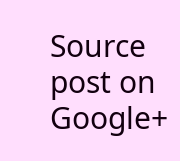Source post on Google+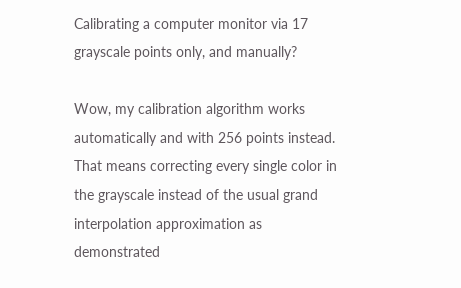Calibrating a computer monitor via 17 grayscale points only, and manually?

Wow, my calibration algorithm works automatically and with 256 points instead.
That means correcting every single color in the grayscale instead of the usual grand interpolation approximation as demonstrated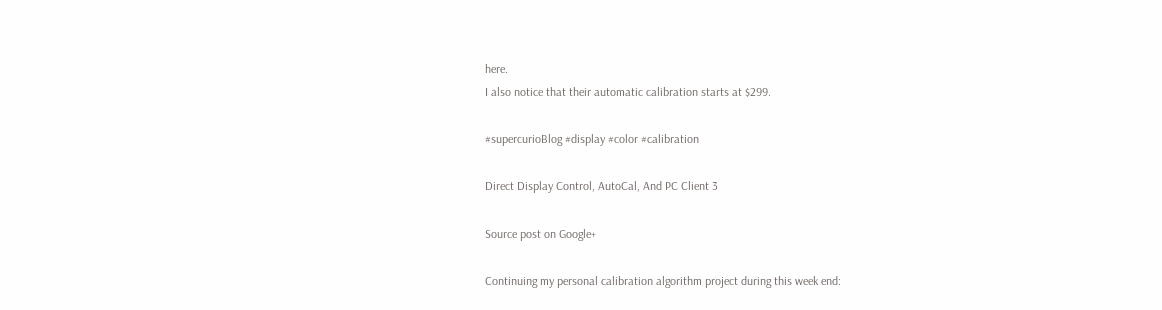here.
I also notice that their automatic calibration starts at $299.

#supercurioBlog #display #color #calibration

Direct Display Control, AutoCal, And PC Client 3

Source post on Google+

Continuing my personal calibration algorithm project during this week end: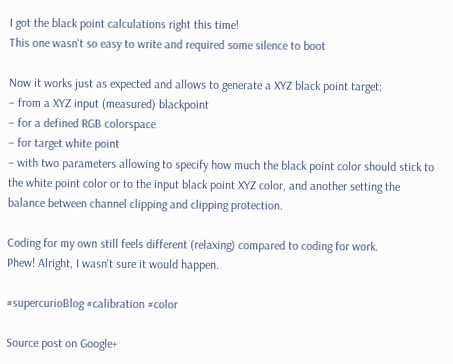I got the black point calculations right this time!
This one wasn't so easy to write and required some silence to boot

Now it works just as expected and allows to generate a XYZ black point target:
– from a XYZ input (measured) blackpoint
– for a defined RGB colorspace
– for target white point
– with two parameters allowing to specify how much the black point color should stick to the white point color or to the input black point XYZ color, and another setting the balance between channel clipping and clipping protection.

Coding for my own still feels different (relaxing) compared to coding for work.
Phew! Alright, I wasn't sure it would happen.

#supercurioBlog #calibration #color

Source post on Google+